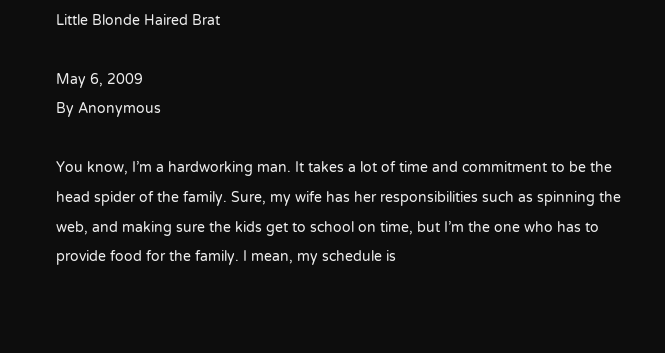Little Blonde Haired Brat

May 6, 2009
By Anonymous

You know, I’m a hardworking man. It takes a lot of time and commitment to be the head spider of the family. Sure, my wife has her responsibilities such as spinning the web, and making sure the kids get to school on time, but I’m the one who has to provide food for the family. I mean, my schedule is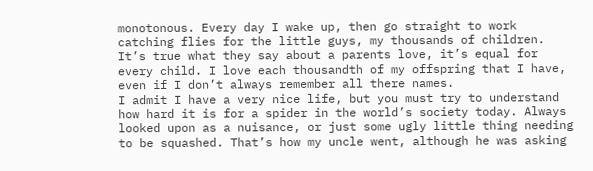monotonous. Every day I wake up, then go straight to work catching flies for the little guys, my thousands of children. It’s true what they say about a parents love, it’s equal for every child. I love each thousandth of my offspring that I have, even if I don’t always remember all there names.
I admit I have a very nice life, but you must try to understand how hard it is for a spider in the world’s society today. Always looked upon as a nuisance, or just some ugly little thing needing to be squashed. That’s how my uncle went, although he was asking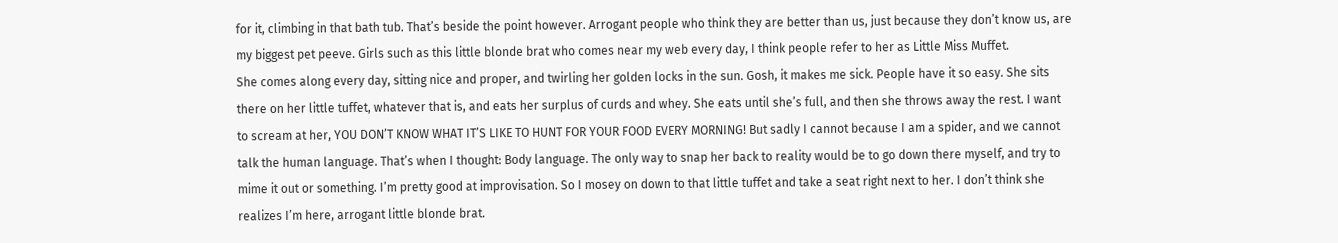for it, climbing in that bath tub. That’s beside the point however. Arrogant people who think they are better than us, just because they don’t know us, are my biggest pet peeve. Girls such as this little blonde brat who comes near my web every day, I think people refer to her as Little Miss Muffet.
She comes along every day, sitting nice and proper, and twirling her golden locks in the sun. Gosh, it makes me sick. People have it so easy. She sits there on her little tuffet, whatever that is, and eats her surplus of curds and whey. She eats until she’s full, and then she throws away the rest. I want to scream at her, YOU DON’T KNOW WHAT IT’S LIKE TO HUNT FOR YOUR FOOD EVERY MORNING! But sadly I cannot because I am a spider, and we cannot talk the human language. That’s when I thought: Body language. The only way to snap her back to reality would be to go down there myself, and try to mime it out or something. I’m pretty good at improvisation. So I mosey on down to that little tuffet and take a seat right next to her. I don’t think she realizes I’m here, arrogant little blonde brat.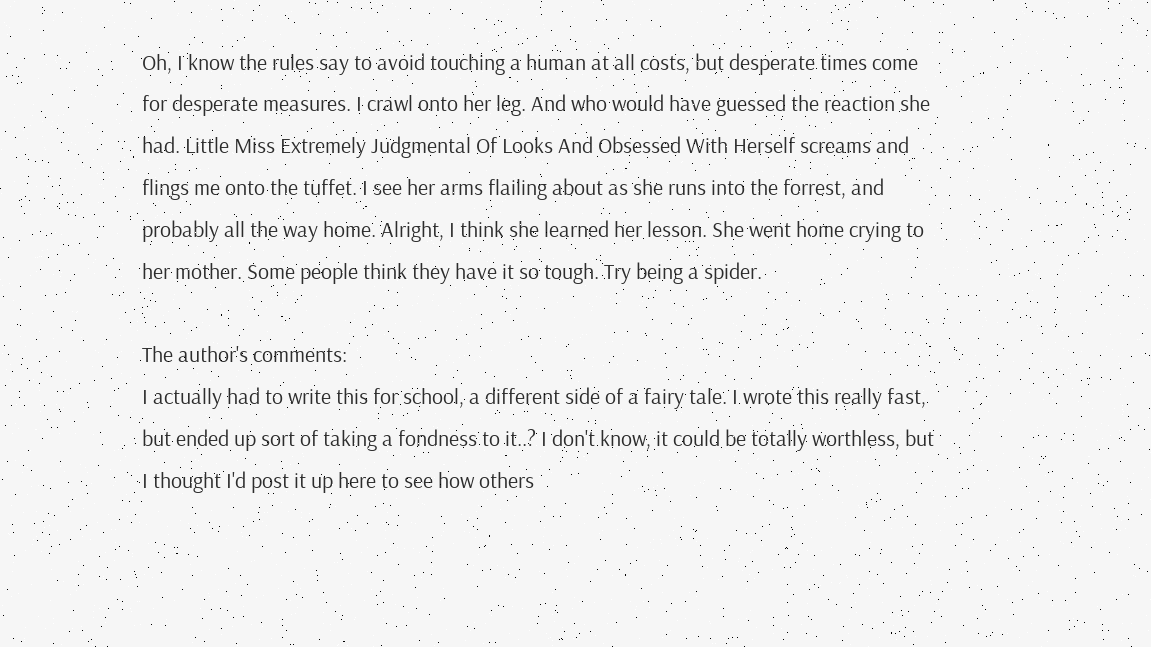Oh, I know the rules say to avoid touching a human at all costs, but desperate times come for desperate measures. I crawl onto her leg. And who would have guessed the reaction she had. Little Miss Extremely Judgmental Of Looks And Obsessed With Herself screams and flings me onto the tuffet. I see her arms flailing about as she runs into the forrest, and probably all the way home. Alright, I think she learned her lesson. She went home crying to her mother. Some people think they have it so tough. Try being a spider.

The author's comments:
I actually had to write this for school, a different side of a fairy tale. I wrote this really fast, but ended up sort of taking a fondness to it..? I don't know, it could be totally worthless, but I thought I'd post it up here to see how others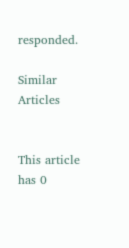responded.

Similar Articles


This article has 0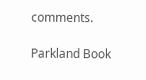comments.

Parkland Book